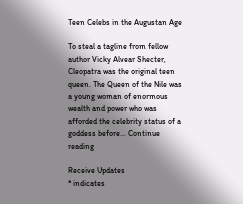Teen Celebs in the Augustan Age

To steal a tagline from fellow author Vicky Alvear Shecter, Cleopatra was the original teen queen. The Queen of the Nile was a young woman of enormous wealth and power who was afforded the celebrity status of a goddess before… Continue reading

Receive Updates
* indicates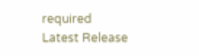required
Latest Release